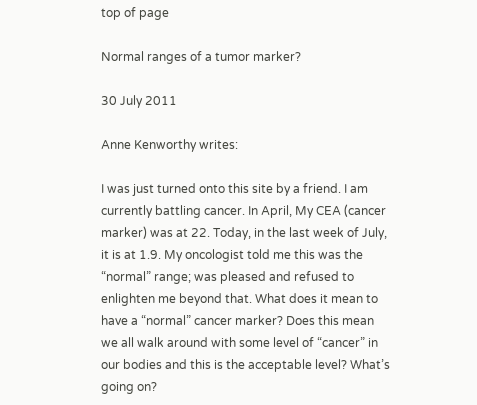top of page

Normal ranges of a tumor marker?

30 July 2011

Anne Kenworthy writes:

I was just turned onto this site by a friend. I am currently battling cancer. In April, My CEA (cancer marker) was at 22. Today, in the last week of July, it is at 1.9. My oncologist told me this was the “normal” range; was pleased and refused to enlighten me beyond that. What does it mean to have a “normal” cancer marker? Does this mean we all walk around with some level of “cancer” in our bodies and this is the acceptable level? What’s going on?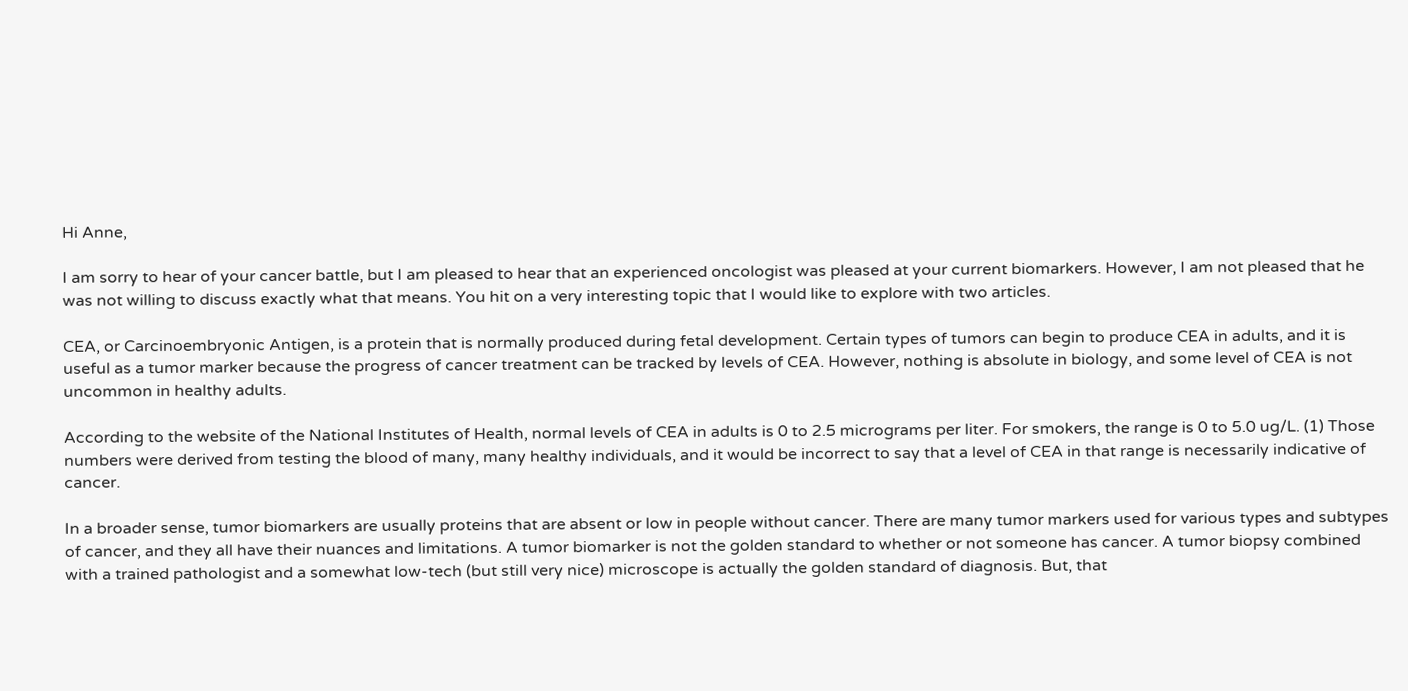Hi Anne,

I am sorry to hear of your cancer battle, but I am pleased to hear that an experienced oncologist was pleased at your current biomarkers. However, I am not pleased that he was not willing to discuss exactly what that means. You hit on a very interesting topic that I would like to explore with two articles.

CEA, or Carcinoembryonic Antigen, is a protein that is normally produced during fetal development. Certain types of tumors can begin to produce CEA in adults, and it is useful as a tumor marker because the progress of cancer treatment can be tracked by levels of CEA. However, nothing is absolute in biology, and some level of CEA is not uncommon in healthy adults.

According to the website of the National Institutes of Health, normal levels of CEA in adults is 0 to 2.5 micrograms per liter. For smokers, the range is 0 to 5.0 ug/L. (1) Those numbers were derived from testing the blood of many, many healthy individuals, and it would be incorrect to say that a level of CEA in that range is necessarily indicative of cancer.

In a broader sense, tumor biomarkers are usually proteins that are absent or low in people without cancer. There are many tumor markers used for various types and subtypes of cancer, and they all have their nuances and limitations. A tumor biomarker is not the golden standard to whether or not someone has cancer. A tumor biopsy combined with a trained pathologist and a somewhat low-tech (but still very nice) microscope is actually the golden standard of diagnosis. But, that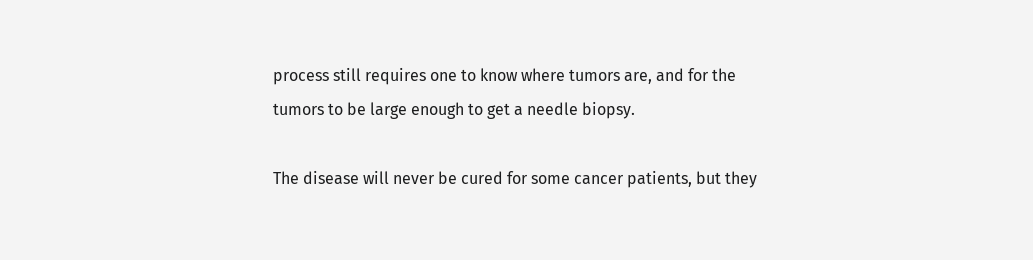process still requires one to know where tumors are, and for the tumors to be large enough to get a needle biopsy.

The disease will never be cured for some cancer patients, but they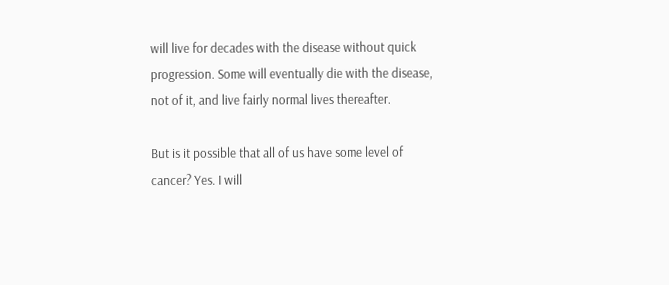will live for decades with the disease without quick progression. Some will eventually die with the disease, not of it, and live fairly normal lives thereafter.

But is it possible that all of us have some level of cancer? Yes. I will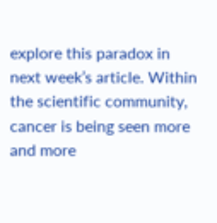explore this paradox in next week’s article. Within the scientific community, cancer is being seen more and more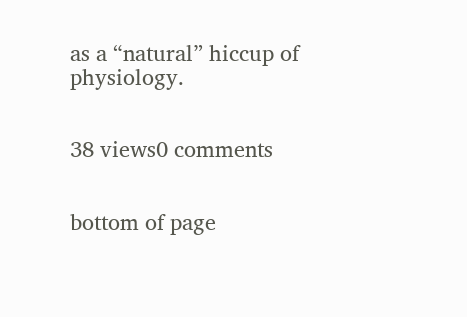as a “natural” hiccup of physiology.


38 views0 comments


bottom of page